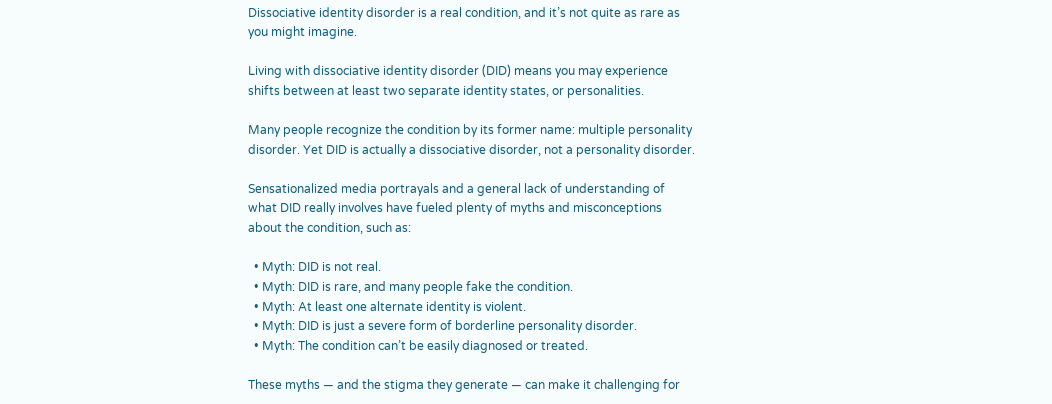Dissociative identity disorder is a real condition, and it’s not quite as rare as you might imagine.

Living with dissociative identity disorder (DID) means you may experience shifts between at least two separate identity states, or personalities.

Many people recognize the condition by its former name: multiple personality disorder. Yet DID is actually a dissociative disorder, not a personality disorder.

Sensationalized media portrayals and a general lack of understanding of what DID really involves have fueled plenty of myths and misconceptions about the condition, such as:

  • Myth: DID is not real.
  • Myth: DID is rare, and many people fake the condition.
  • Myth: At least one alternate identity is violent.
  • Myth: DID is just a severe form of borderline personality disorder.
  • Myth: The condition can’t be easily diagnosed or treated.

These myths — and the stigma they generate — can make it challenging for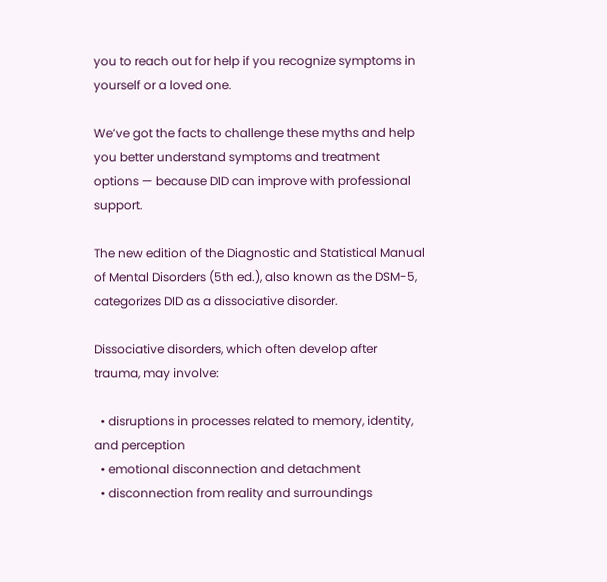you to reach out for help if you recognize symptoms in yourself or a loved one.

We’ve got the facts to challenge these myths and help you better understand symptoms and treatment options — because DID can improve with professional support.

The new edition of the Diagnostic and Statistical Manual of Mental Disorders (5th ed.), also known as the DSM-5, categorizes DID as a dissociative disorder.

Dissociative disorders, which often develop after trauma, may involve:

  • disruptions in processes related to memory, identity, and perception
  • emotional disconnection and detachment
  • disconnection from reality and surroundings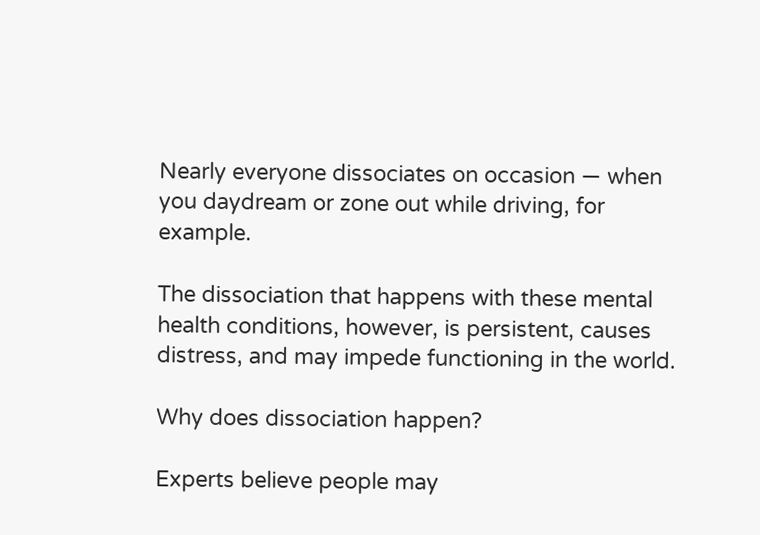Nearly everyone dissociates on occasion — when you daydream or zone out while driving, for example.

The dissociation that happens with these mental health conditions, however, is persistent, causes distress, and may impede functioning in the world.

Why does dissociation happen?

Experts believe people may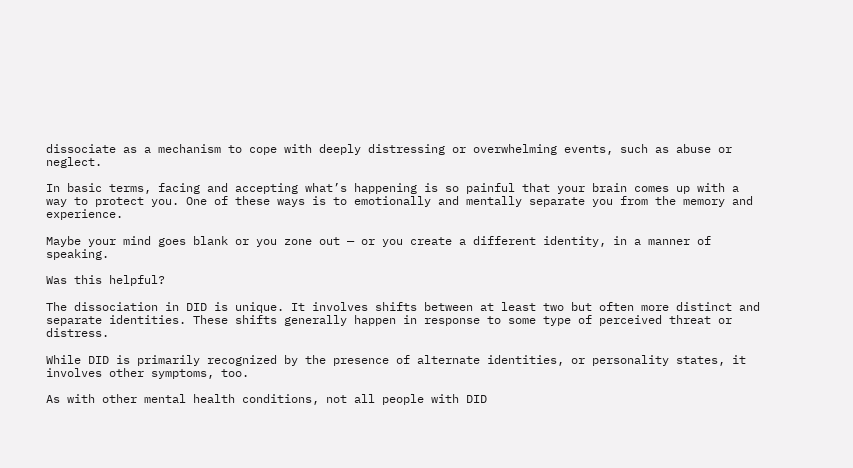dissociate as a mechanism to cope with deeply distressing or overwhelming events, such as abuse or neglect.

In basic terms, facing and accepting what’s happening is so painful that your brain comes up with a way to protect you. One of these ways is to emotionally and mentally separate you from the memory and experience.

Maybe your mind goes blank or you zone out — or you create a different identity, in a manner of speaking.

Was this helpful?

The dissociation in DID is unique. It involves shifts between at least two but often more distinct and separate identities. These shifts generally happen in response to some type of perceived threat or distress.

While DID is primarily recognized by the presence of alternate identities, or personality states, it involves other symptoms, too.

As with other mental health conditions, not all people with DID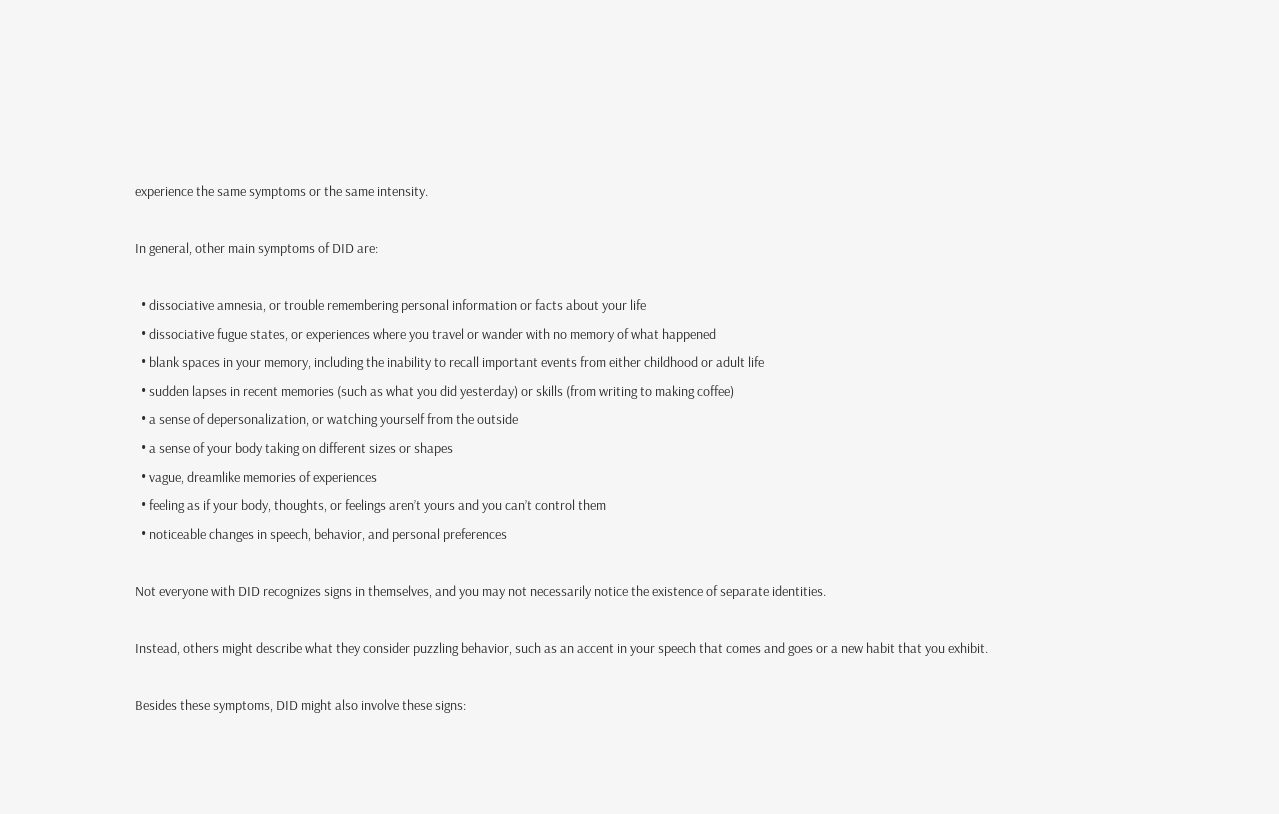experience the same symptoms or the same intensity.

In general, other main symptoms of DID are:

  • dissociative amnesia, or trouble remembering personal information or facts about your life
  • dissociative fugue states, or experiences where you travel or wander with no memory of what happened
  • blank spaces in your memory, including the inability to recall important events from either childhood or adult life
  • sudden lapses in recent memories (such as what you did yesterday) or skills (from writing to making coffee)
  • a sense of depersonalization, or watching yourself from the outside
  • a sense of your body taking on different sizes or shapes
  • vague, dreamlike memories of experiences
  • feeling as if your body, thoughts, or feelings aren’t yours and you can’t control them
  • noticeable changes in speech, behavior, and personal preferences

Not everyone with DID recognizes signs in themselves, and you may not necessarily notice the existence of separate identities.

Instead, others might describe what they consider puzzling behavior, such as an accent in your speech that comes and goes or a new habit that you exhibit.

Besides these symptoms, DID might also involve these signs: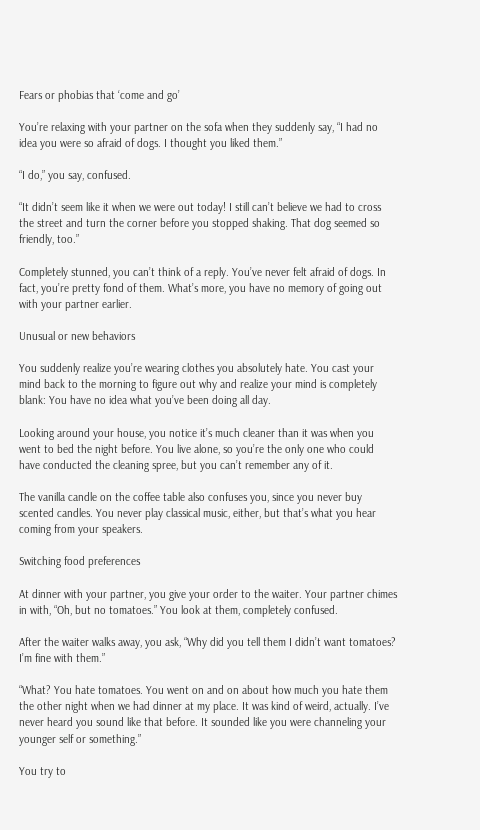Fears or phobias that ‘come and go’

You’re relaxing with your partner on the sofa when they suddenly say, “I had no idea you were so afraid of dogs. I thought you liked them.”

“I do,” you say, confused.

“It didn’t seem like it when we were out today! I still can’t believe we had to cross the street and turn the corner before you stopped shaking. That dog seemed so friendly, too.”

Completely stunned, you can’t think of a reply. You’ve never felt afraid of dogs. In fact, you’re pretty fond of them. What’s more, you have no memory of going out with your partner earlier.

Unusual or new behaviors

You suddenly realize you’re wearing clothes you absolutely hate. You cast your mind back to the morning to figure out why and realize your mind is completely blank: You have no idea what you’ve been doing all day.

Looking around your house, you notice it’s much cleaner than it was when you went to bed the night before. You live alone, so you’re the only one who could have conducted the cleaning spree, but you can’t remember any of it.

The vanilla candle on the coffee table also confuses you, since you never buy scented candles. You never play classical music, either, but that’s what you hear coming from your speakers.

Switching food preferences

At dinner with your partner, you give your order to the waiter. Your partner chimes in with, “Oh, but no tomatoes.” You look at them, completely confused.

After the waiter walks away, you ask, “Why did you tell them I didn’t want tomatoes? I’m fine with them.”

“What? You hate tomatoes. You went on and on about how much you hate them the other night when we had dinner at my place. It was kind of weird, actually. I’ve never heard you sound like that before. It sounded like you were channeling your younger self or something.”

You try to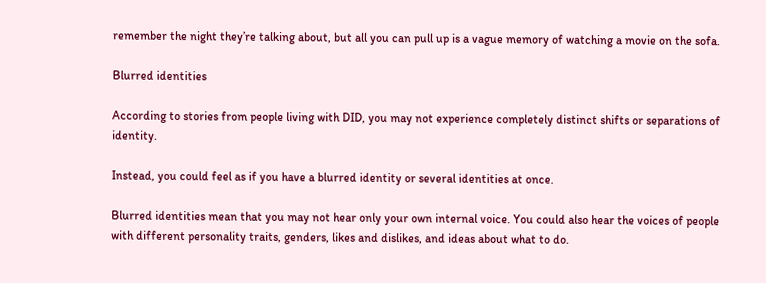remember the night they’re talking about, but all you can pull up is a vague memory of watching a movie on the sofa.

Blurred identities

According to stories from people living with DID, you may not experience completely distinct shifts or separations of identity.

Instead, you could feel as if you have a blurred identity or several identities at once.

Blurred identities mean that you may not hear only your own internal voice. You could also hear the voices of people with different personality traits, genders, likes and dislikes, and ideas about what to do.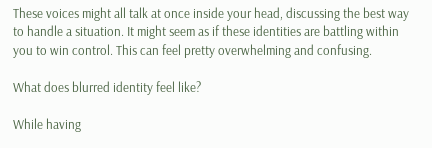These voices might all talk at once inside your head, discussing the best way to handle a situation. It might seem as if these identities are battling within you to win control. This can feel pretty overwhelming and confusing.

What does blurred identity feel like?

While having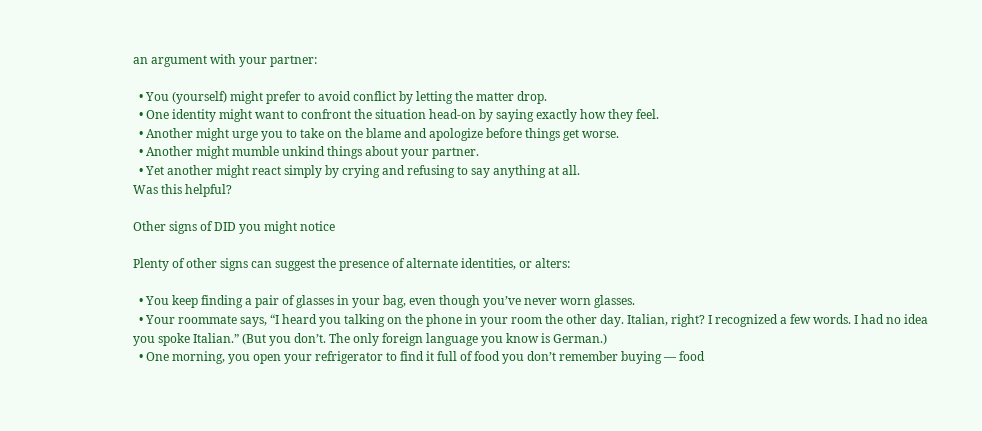an argument with your partner:

  • You (yourself) might prefer to avoid conflict by letting the matter drop.
  • One identity might want to confront the situation head-on by saying exactly how they feel.
  • Another might urge you to take on the blame and apologize before things get worse.
  • Another might mumble unkind things about your partner.
  • Yet another might react simply by crying and refusing to say anything at all.
Was this helpful?

Other signs of DID you might notice

Plenty of other signs can suggest the presence of alternate identities, or alters:

  • You keep finding a pair of glasses in your bag, even though you’ve never worn glasses.
  • Your roommate says, “I heard you talking on the phone in your room the other day. Italian, right? I recognized a few words. I had no idea you spoke Italian.” (But you don’t. The only foreign language you know is German.)
  • One morning, you open your refrigerator to find it full of food you don’t remember buying — food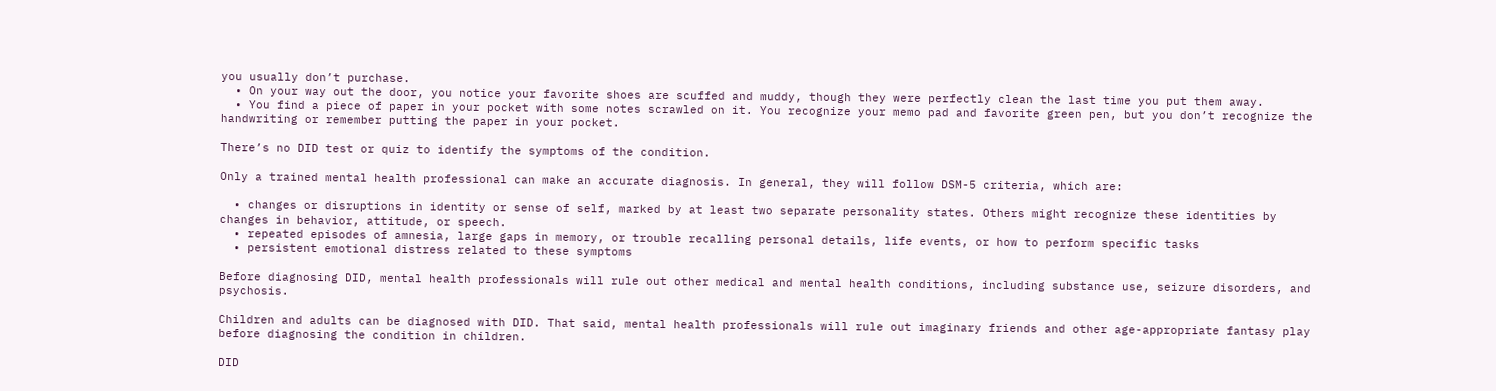you usually don’t purchase.
  • On your way out the door, you notice your favorite shoes are scuffed and muddy, though they were perfectly clean the last time you put them away.
  • You find a piece of paper in your pocket with some notes scrawled on it. You recognize your memo pad and favorite green pen, but you don’t recognize the handwriting or remember putting the paper in your pocket.

There’s no DID test or quiz to identify the symptoms of the condition.

Only a trained mental health professional can make an accurate diagnosis. In general, they will follow DSM-5 criteria, which are:

  • changes or disruptions in identity or sense of self, marked by at least two separate personality states. Others might recognize these identities by changes in behavior, attitude, or speech.
  • repeated episodes of amnesia, large gaps in memory, or trouble recalling personal details, life events, or how to perform specific tasks
  • persistent emotional distress related to these symptoms

Before diagnosing DID, mental health professionals will rule out other medical and mental health conditions, including substance use, seizure disorders, and psychosis.

Children and adults can be diagnosed with DID. That said, mental health professionals will rule out imaginary friends and other age-appropriate fantasy play before diagnosing the condition in children.

DID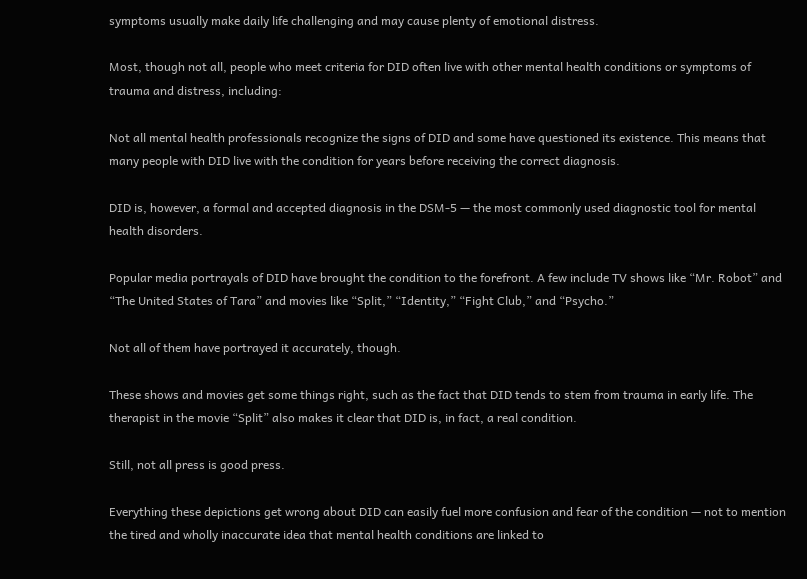symptoms usually make daily life challenging and may cause plenty of emotional distress.

Most, though not all, people who meet criteria for DID often live with other mental health conditions or symptoms of trauma and distress, including:

Not all mental health professionals recognize the signs of DID and some have questioned its existence. This means that many people with DID live with the condition for years before receiving the correct diagnosis.

DID is, however, a formal and accepted diagnosis in the DSM-5 — the most commonly used diagnostic tool for mental health disorders.

Popular media portrayals of DID have brought the condition to the forefront. A few include TV shows like “Mr. Robot” and “The United States of Tara” and movies like “Split,” “Identity,” “Fight Club,” and “Psycho.”

Not all of them have portrayed it accurately, though.

These shows and movies get some things right, such as the fact that DID tends to stem from trauma in early life. The therapist in the movie “Split” also makes it clear that DID is, in fact, a real condition.

Still, not all press is good press.

Everything these depictions get wrong about DID can easily fuel more confusion and fear of the condition — not to mention the tired and wholly inaccurate idea that mental health conditions are linked to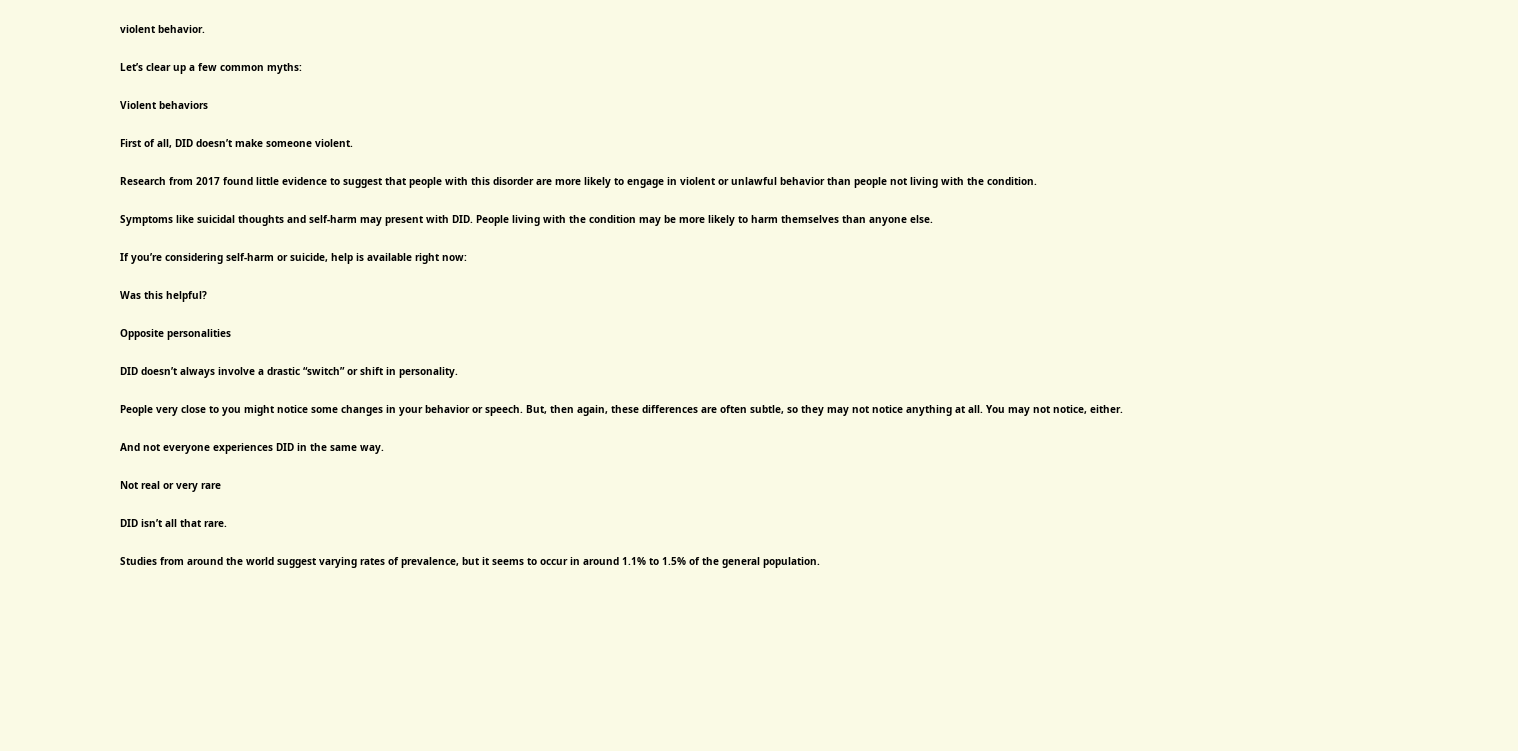violent behavior.

Let’s clear up a few common myths:

Violent behaviors

First of all, DID doesn’t make someone violent.

Research from 2017 found little evidence to suggest that people with this disorder are more likely to engage in violent or unlawful behavior than people not living with the condition.

Symptoms like suicidal thoughts and self-harm may present with DID. People living with the condition may be more likely to harm themselves than anyone else.

If you’re considering self-harm or suicide, help is available right now:

Was this helpful?

Opposite personalities

DID doesn’t always involve a drastic “switch” or shift in personality.

People very close to you might notice some changes in your behavior or speech. But, then again, these differences are often subtle, so they may not notice anything at all. You may not notice, either.

And not everyone experiences DID in the same way.

Not real or very rare

DID isn’t all that rare.

Studies from around the world suggest varying rates of prevalence, but it seems to occur in around 1.1% to 1.5% of the general population.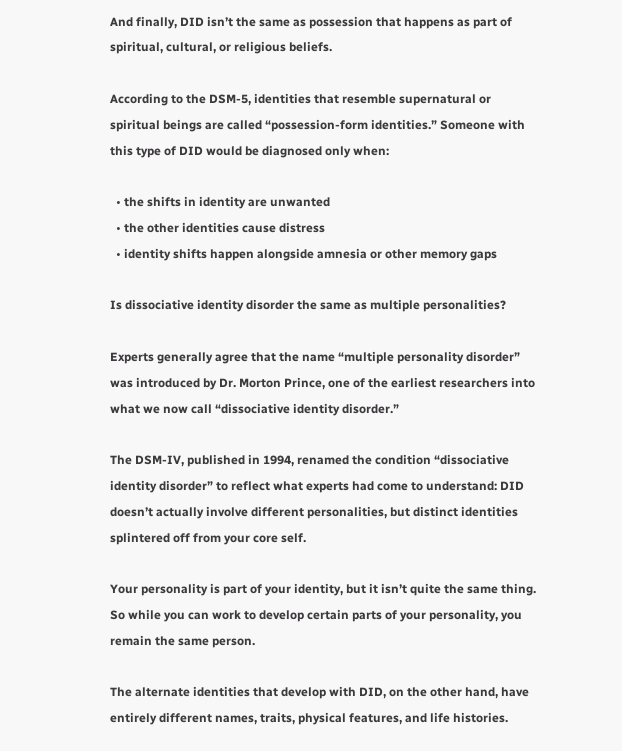And finally, DID isn’t the same as possession that happens as part of spiritual, cultural, or religious beliefs.

According to the DSM-5, identities that resemble supernatural or spiritual beings are called “possession-form identities.” Someone with this type of DID would be diagnosed only when:

  • the shifts in identity are unwanted
  • the other identities cause distress
  • identity shifts happen alongside amnesia or other memory gaps

Is dissociative identity disorder the same as multiple personalities?

Experts generally agree that the name “multiple personality disorder” was introduced by Dr. Morton Prince, one of the earliest researchers into what we now call “dissociative identity disorder.”

The DSM-IV, published in 1994, renamed the condition “dissociative identity disorder” to reflect what experts had come to understand: DID doesn’t actually involve different personalities, but distinct identities splintered off from your core self.

Your personality is part of your identity, but it isn’t quite the same thing. So while you can work to develop certain parts of your personality, you remain the same person.

The alternate identities that develop with DID, on the other hand, have entirely different names, traits, physical features, and life histories.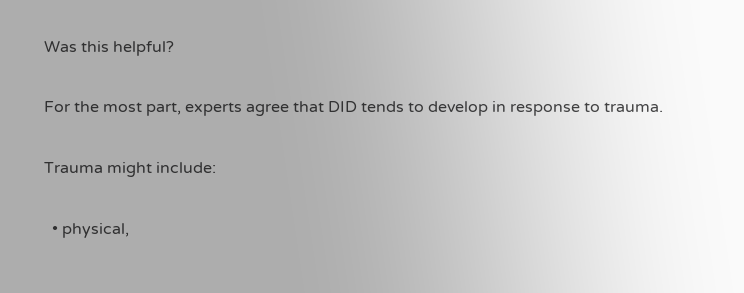Was this helpful?

For the most part, experts agree that DID tends to develop in response to trauma.

Trauma might include:

  • physical,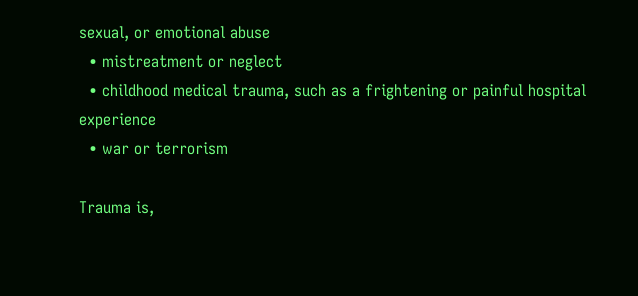sexual, or emotional abuse
  • mistreatment or neglect
  • childhood medical trauma, such as a frightening or painful hospital experience
  • war or terrorism

Trauma is,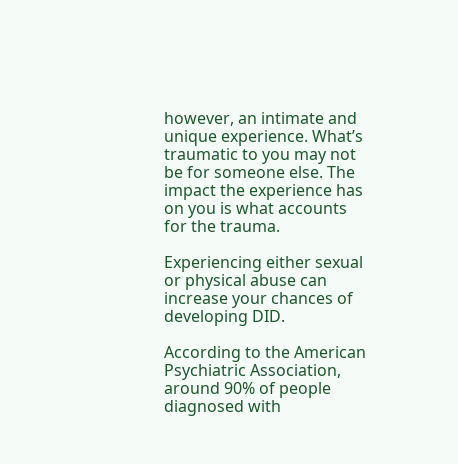however, an intimate and unique experience. What’s traumatic to you may not be for someone else. The impact the experience has on you is what accounts for the trauma.

Experiencing either sexual or physical abuse can increase your chances of developing DID.

According to the American Psychiatric Association, around 90% of people diagnosed with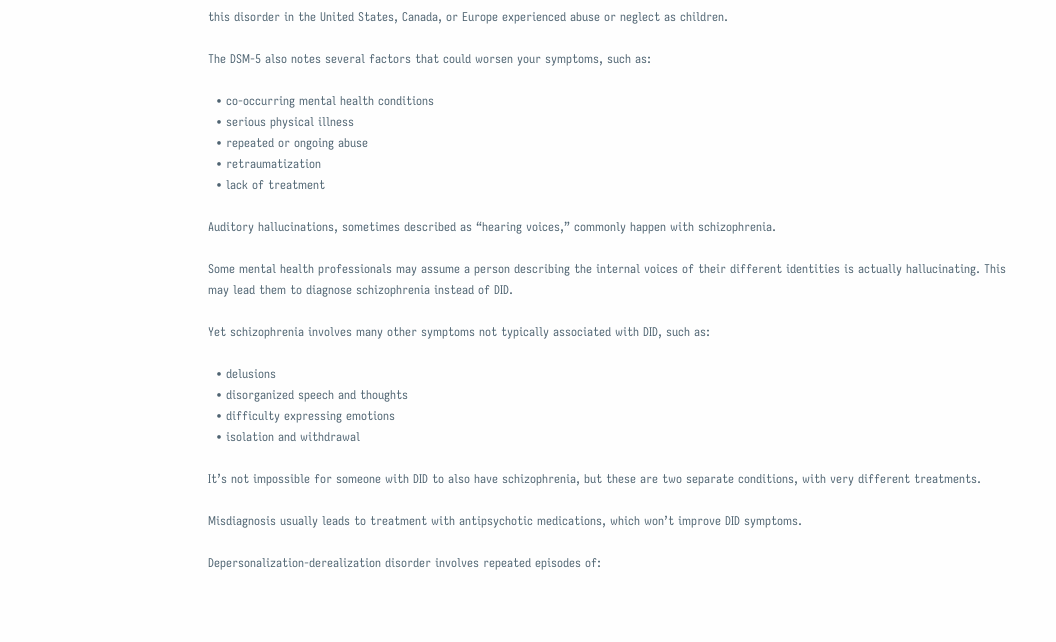this disorder in the United States, Canada, or Europe experienced abuse or neglect as children.

The DSM-5 also notes several factors that could worsen your symptoms, such as:

  • co-occurring mental health conditions
  • serious physical illness
  • repeated or ongoing abuse
  • retraumatization
  • lack of treatment

Auditory hallucinations, sometimes described as “hearing voices,” commonly happen with schizophrenia.

Some mental health professionals may assume a person describing the internal voices of their different identities is actually hallucinating. This may lead them to diagnose schizophrenia instead of DID.

Yet schizophrenia involves many other symptoms not typically associated with DID, such as:

  • delusions
  • disorganized speech and thoughts
  • difficulty expressing emotions
  • isolation and withdrawal

It’s not impossible for someone with DID to also have schizophrenia, but these are two separate conditions, with very different treatments.

Misdiagnosis usually leads to treatment with antipsychotic medications, which won’t improve DID symptoms.

Depersonalization-derealization disorder involves repeated episodes of: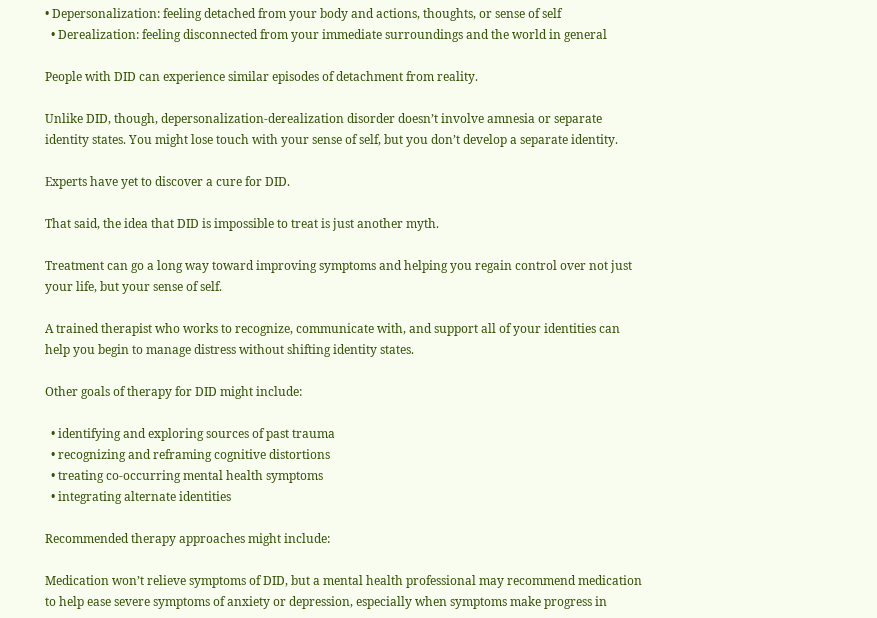• Depersonalization: feeling detached from your body and actions, thoughts, or sense of self
  • Derealization: feeling disconnected from your immediate surroundings and the world in general

People with DID can experience similar episodes of detachment from reality.

Unlike DID, though, depersonalization-derealization disorder doesn’t involve amnesia or separate identity states. You might lose touch with your sense of self, but you don’t develop a separate identity.

Experts have yet to discover a cure for DID.

That said, the idea that DID is impossible to treat is just another myth.

Treatment can go a long way toward improving symptoms and helping you regain control over not just your life, but your sense of self.

A trained therapist who works to recognize, communicate with, and support all of your identities can help you begin to manage distress without shifting identity states.

Other goals of therapy for DID might include:

  • identifying and exploring sources of past trauma
  • recognizing and reframing cognitive distortions
  • treating co-occurring mental health symptoms
  • integrating alternate identities

Recommended therapy approaches might include:

Medication won’t relieve symptoms of DID, but a mental health professional may recommend medication to help ease severe symptoms of anxiety or depression, especially when symptoms make progress in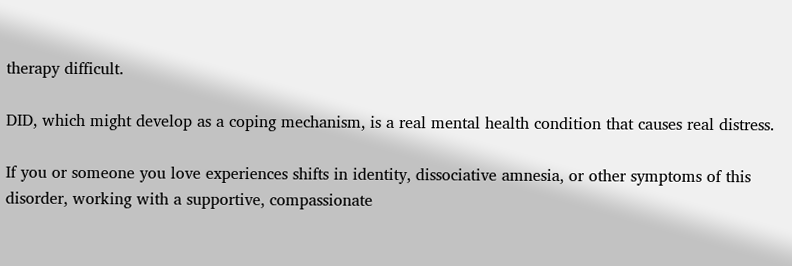therapy difficult.

DID, which might develop as a coping mechanism, is a real mental health condition that causes real distress.

If you or someone you love experiences shifts in identity, dissociative amnesia, or other symptoms of this disorder, working with a supportive, compassionate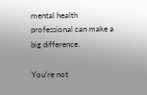mental health professional can make a big difference.

You’re not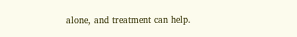alone, and treatment can help.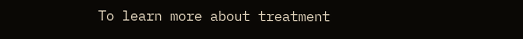To learn more about treatment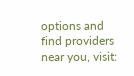options and find providers near you, visit: